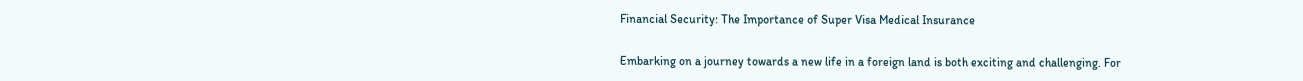Financial Security: The Importance of Super Visa Medical Insurance


Embarking on a journey towards a new life in a foreign land is both exciting and challenging. For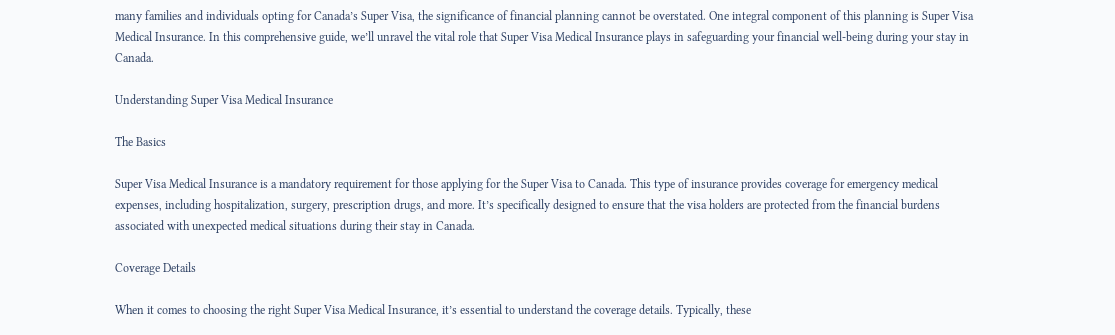many families and individuals opting for Canada’s Super Visa, the significance of financial planning cannot be overstated. One integral component of this planning is Super Visa Medical Insurance. In this comprehensive guide, we’ll unravel the vital role that Super Visa Medical Insurance plays in safeguarding your financial well-being during your stay in Canada.

Understanding Super Visa Medical Insurance

The Basics

Super Visa Medical Insurance is a mandatory requirement for those applying for the Super Visa to Canada. This type of insurance provides coverage for emergency medical expenses, including hospitalization, surgery, prescription drugs, and more. It’s specifically designed to ensure that the visa holders are protected from the financial burdens associated with unexpected medical situations during their stay in Canada.

Coverage Details

When it comes to choosing the right Super Visa Medical Insurance, it’s essential to understand the coverage details. Typically, these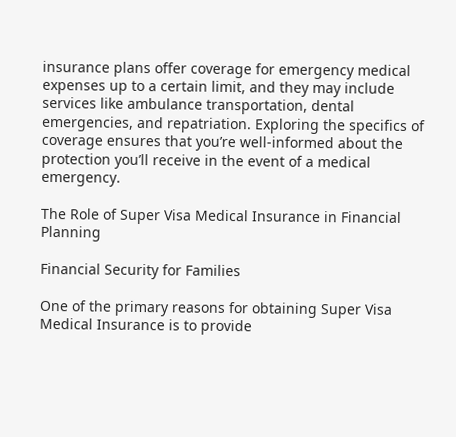insurance plans offer coverage for emergency medical expenses up to a certain limit, and they may include services like ambulance transportation, dental emergencies, and repatriation. Exploring the specifics of coverage ensures that you’re well-informed about the protection you’ll receive in the event of a medical emergency.

The Role of Super Visa Medical Insurance in Financial Planning

Financial Security for Families

One of the primary reasons for obtaining Super Visa Medical Insurance is to provide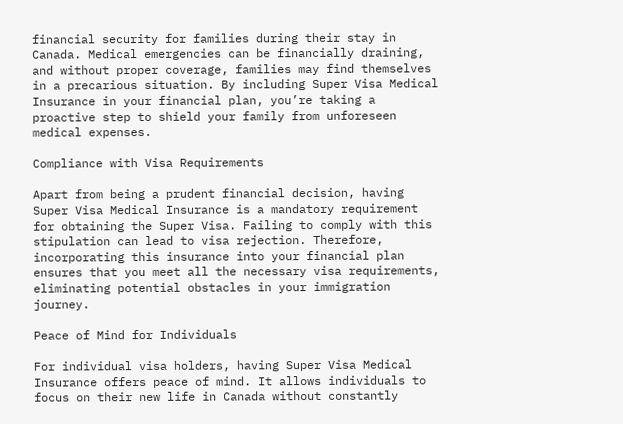financial security for families during their stay in Canada. Medical emergencies can be financially draining, and without proper coverage, families may find themselves in a precarious situation. By including Super Visa Medical Insurance in your financial plan, you’re taking a proactive step to shield your family from unforeseen medical expenses.

Compliance with Visa Requirements

Apart from being a prudent financial decision, having Super Visa Medical Insurance is a mandatory requirement for obtaining the Super Visa. Failing to comply with this stipulation can lead to visa rejection. Therefore, incorporating this insurance into your financial plan ensures that you meet all the necessary visa requirements, eliminating potential obstacles in your immigration journey.

Peace of Mind for Individuals

For individual visa holders, having Super Visa Medical Insurance offers peace of mind. It allows individuals to focus on their new life in Canada without constantly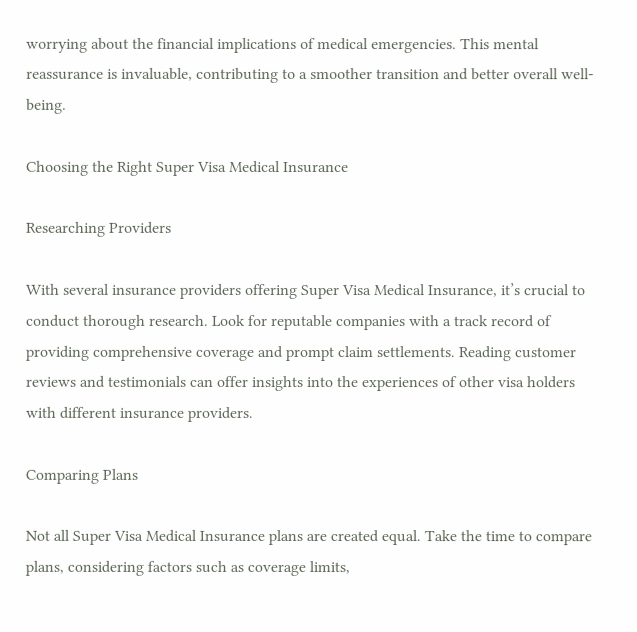worrying about the financial implications of medical emergencies. This mental reassurance is invaluable, contributing to a smoother transition and better overall well-being.

Choosing the Right Super Visa Medical Insurance

Researching Providers

With several insurance providers offering Super Visa Medical Insurance, it’s crucial to conduct thorough research. Look for reputable companies with a track record of providing comprehensive coverage and prompt claim settlements. Reading customer reviews and testimonials can offer insights into the experiences of other visa holders with different insurance providers.

Comparing Plans

Not all Super Visa Medical Insurance plans are created equal. Take the time to compare plans, considering factors such as coverage limits,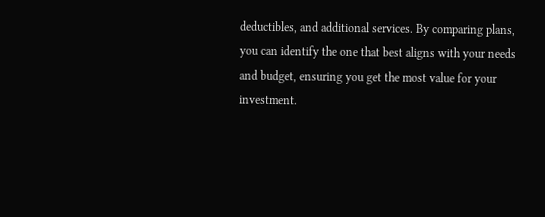deductibles, and additional services. By comparing plans, you can identify the one that best aligns with your needs and budget, ensuring you get the most value for your investment.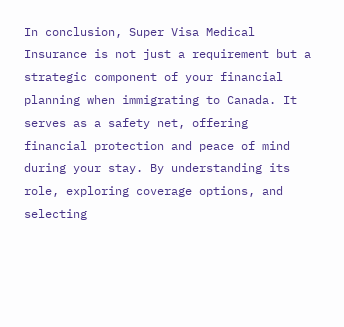In conclusion, Super Visa Medical Insurance is not just a requirement but a strategic component of your financial planning when immigrating to Canada. It serves as a safety net, offering financial protection and peace of mind during your stay. By understanding its role, exploring coverage options, and selecting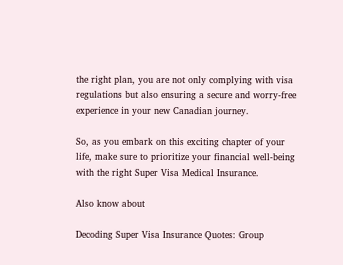the right plan, you are not only complying with visa regulations but also ensuring a secure and worry-free experience in your new Canadian journey.

So, as you embark on this exciting chapter of your life, make sure to prioritize your financial well-being with the right Super Visa Medical Insurance.

Also know about

Decoding Super Visa Insurance Quotes: Group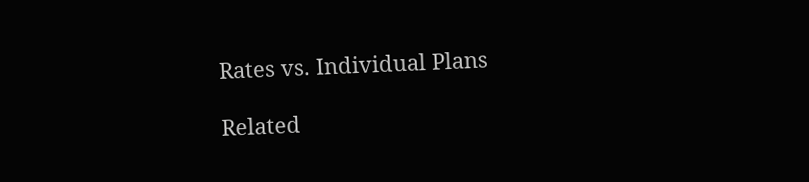Rates vs. Individual Plans

Related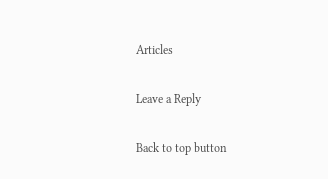Articles

Leave a Reply

Back to top button